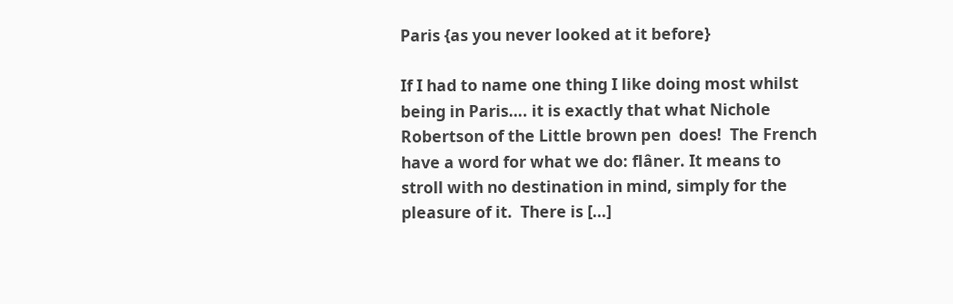Paris {as you never looked at it before}

If I had to name one thing I like doing most whilst being in Paris…. it is exactly that what Nichole Robertson of the Little brown pen  does!  The French have a word for what we do: flâner. It means to stroll with no destination in mind, simply for the pleasure of it.  There is […]